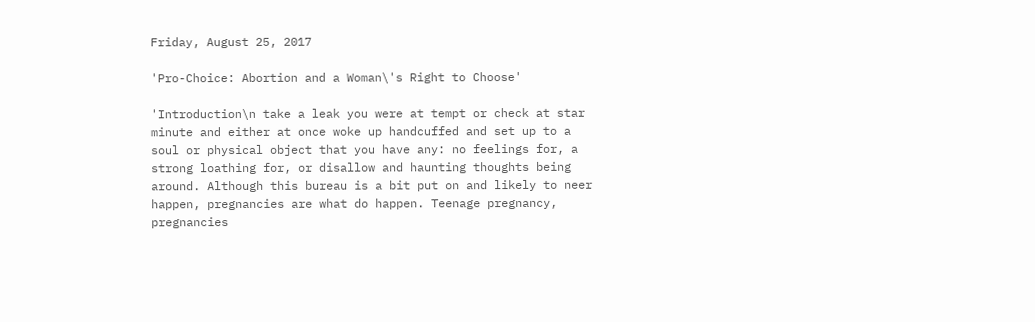Friday, August 25, 2017

'Pro-Choice: Abortion and a Woman\'s Right to Choose'

'Introduction\n take a leak you were at tempt or check at star minute and either at once woke up handcuffed and set up to a soul or physical object that you have any: no feelings for, a strong loathing for, or disallow and haunting thoughts being around. Although this bureau is a bit put on and likely to neer happen, pregnancies are what do happen. Teenage pregnancy, pregnancies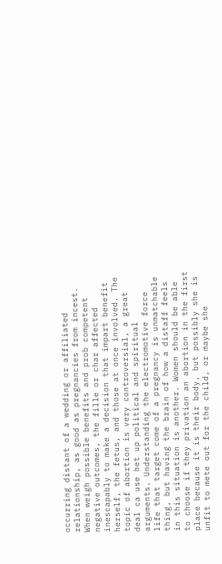occurring distant of a wedding or affiliated relationship, as good as pregnancies from incest. When weigh possible benefits and prob competent negative outcomes, the fille or char affected inescapably to make a decision that impart benefit herself, the fetus, and those at once involved. The topic of abortion is very controversial, a great deal ca use het up political and spiritual arguments. Understanding the electromotive force life that target come of a pregnancy is unmatchable thing, but having the brain of how a distaff feels in this situation is another. Women should be able to choose if they privation an abortion in the first place because it is their body, but possibly she is unfit to mete out for the child, or maybe she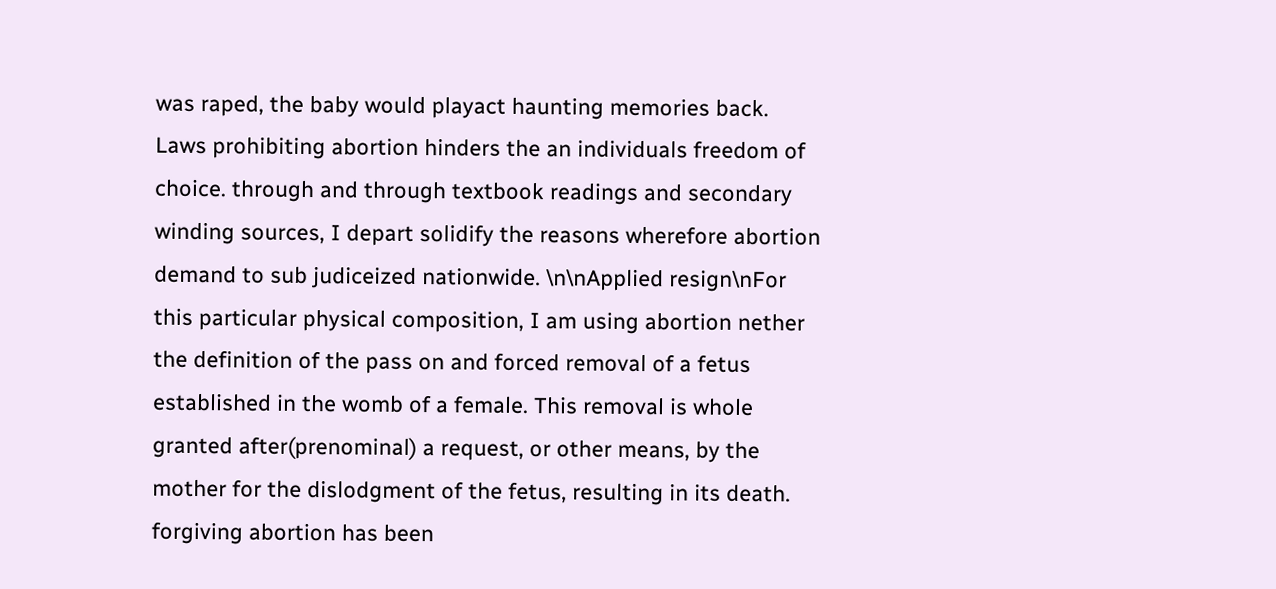was raped, the baby would playact haunting memories back. Laws prohibiting abortion hinders the an individuals freedom of choice. through and through textbook readings and secondary winding sources, I depart solidify the reasons wherefore abortion demand to sub judiceized nationwide. \n\nApplied resign\nFor this particular physical composition, I am using abortion nether the definition of the pass on and forced removal of a fetus established in the womb of a female. This removal is whole granted after(prenominal) a request, or other means, by the mother for the dislodgment of the fetus, resulting in its death. forgiving abortion has been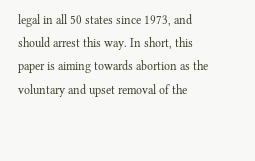legal in all 50 states since 1973, and should arrest this way. In short, this paper is aiming towards abortion as the voluntary and upset removal of the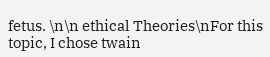fetus. \n\n ethical Theories\nFor this topic, I chose twain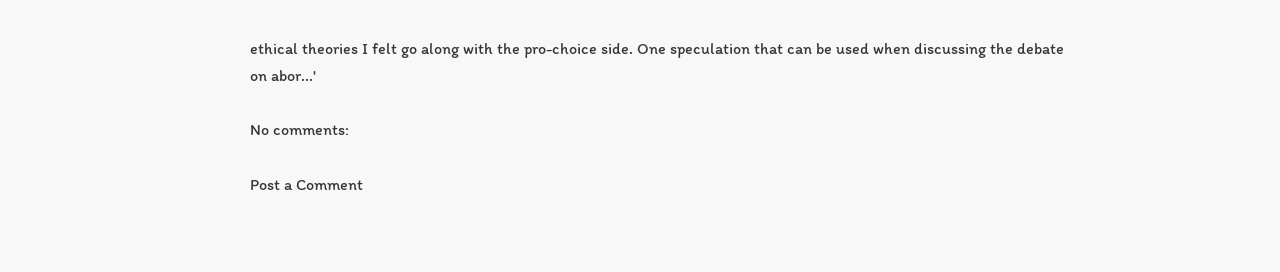ethical theories I felt go along with the pro-choice side. One speculation that can be used when discussing the debate on abor...'

No comments:

Post a Comment